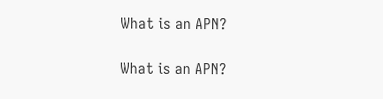What is an APN?

What is an APN?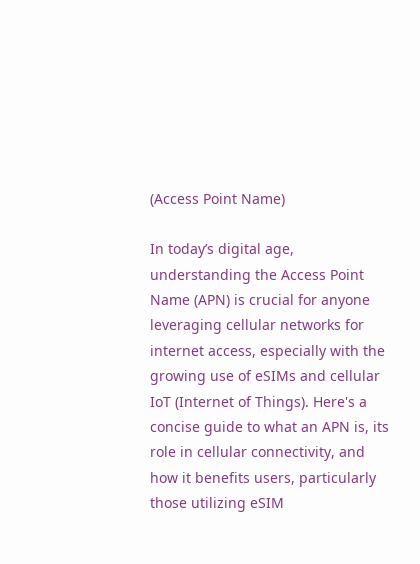(Access Point Name)

In today’s digital age, understanding the Access Point Name (APN) is crucial for anyone leveraging cellular networks for internet access, especially with the growing use of eSIMs and cellular IoT (Internet of Things). Here's a concise guide to what an APN is, its role in cellular connectivity, and how it benefits users, particularly those utilizing eSIM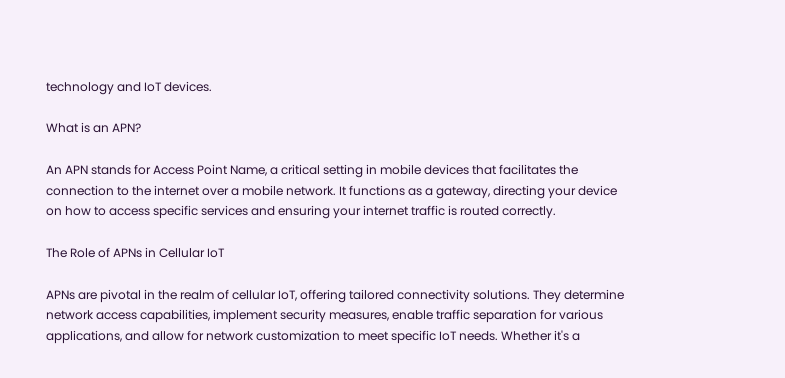technology and IoT devices.

What is an APN?

An APN stands for Access Point Name, a critical setting in mobile devices that facilitates the connection to the internet over a mobile network. It functions as a gateway, directing your device on how to access specific services and ensuring your internet traffic is routed correctly.

The Role of APNs in Cellular IoT

APNs are pivotal in the realm of cellular IoT, offering tailored connectivity solutions. They determine network access capabilities, implement security measures, enable traffic separation for various applications, and allow for network customization to meet specific IoT needs. Whether it's a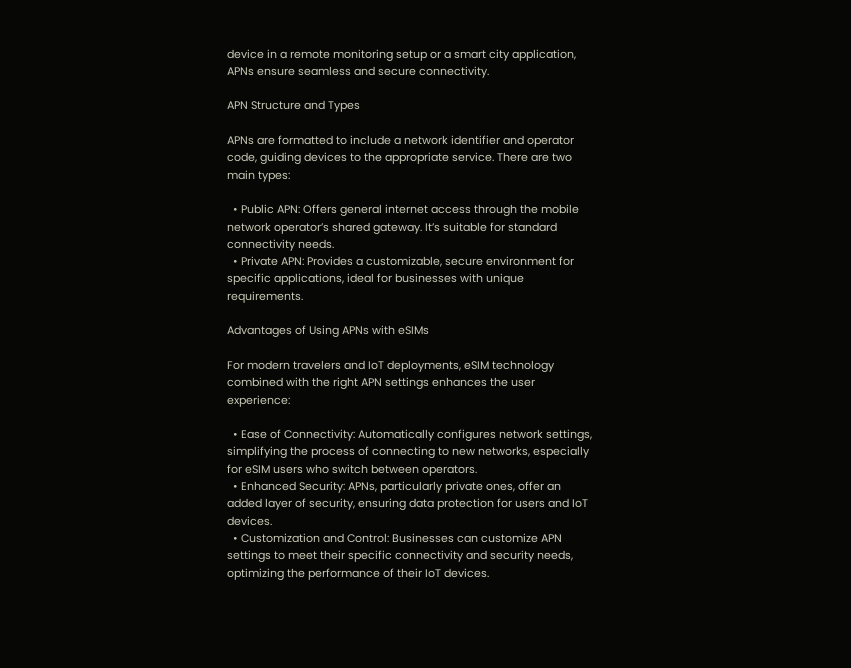device in a remote monitoring setup or a smart city application, APNs ensure seamless and secure connectivity.

APN Structure and Types

APNs are formatted to include a network identifier and operator code, guiding devices to the appropriate service. There are two main types:

  • Public APN: Offers general internet access through the mobile network operator’s shared gateway. It’s suitable for standard connectivity needs.
  • Private APN: Provides a customizable, secure environment for specific applications, ideal for businesses with unique requirements.

Advantages of Using APNs with eSIMs

For modern travelers and IoT deployments, eSIM technology combined with the right APN settings enhances the user experience:

  • Ease of Connectivity: Automatically configures network settings, simplifying the process of connecting to new networks, especially for eSIM users who switch between operators.
  • Enhanced Security: APNs, particularly private ones, offer an added layer of security, ensuring data protection for users and IoT devices.
  • Customization and Control: Businesses can customize APN settings to meet their specific connectivity and security needs, optimizing the performance of their IoT devices.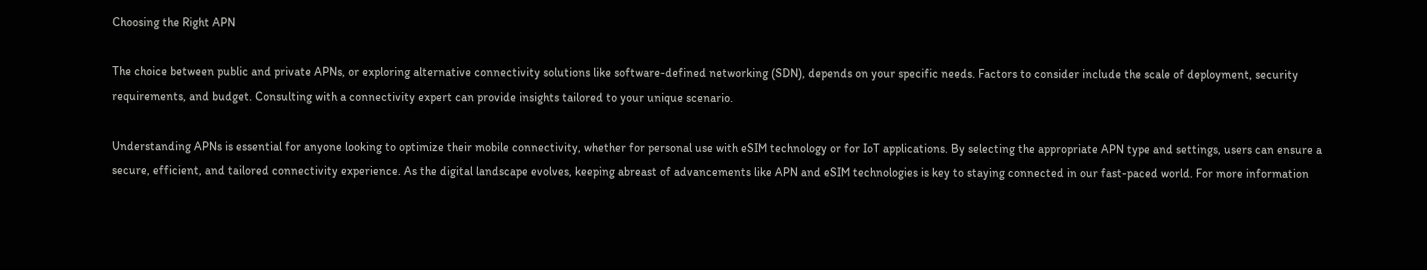Choosing the Right APN

The choice between public and private APNs, or exploring alternative connectivity solutions like software-defined networking (SDN), depends on your specific needs. Factors to consider include the scale of deployment, security requirements, and budget. Consulting with a connectivity expert can provide insights tailored to your unique scenario.

Understanding APNs is essential for anyone looking to optimize their mobile connectivity, whether for personal use with eSIM technology or for IoT applications. By selecting the appropriate APN type and settings, users can ensure a secure, efficient, and tailored connectivity experience. As the digital landscape evolves, keeping abreast of advancements like APN and eSIM technologies is key to staying connected in our fast-paced world. For more information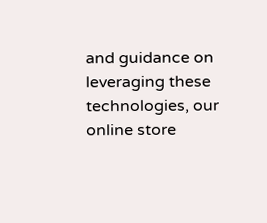and guidance on leveraging these technologies, our online store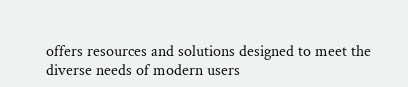offers resources and solutions designed to meet the diverse needs of modern users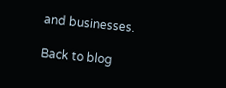and businesses.

Back to blog